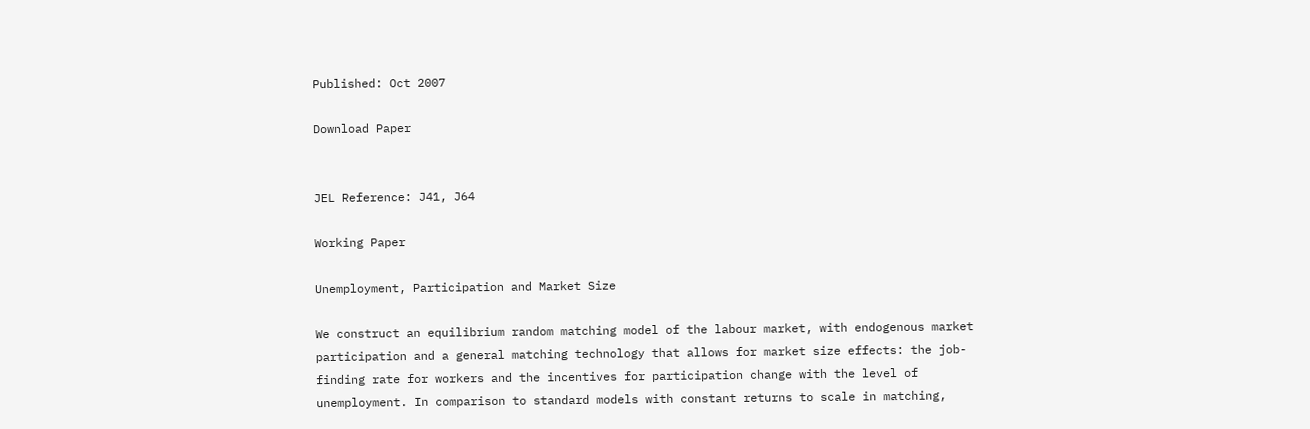Published: Oct 2007

Download Paper


JEL Reference: J41, J64

Working Paper

Unemployment, Participation and Market Size

We construct an equilibrium random matching model of the labour market, with endogenous market participation and a general matching technology that allows for market size effects: the job-finding rate for workers and the incentives for participation change with the level of unemployment. In comparison to standard models with constant returns to scale in matching,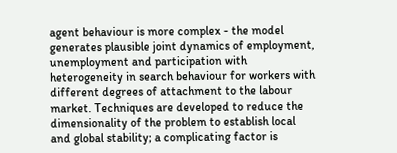agent behaviour is more complex - the model generates plausible joint dynamics of employment, unemployment and participation with heterogeneity in search behaviour for workers with different degrees of attachment to the labour market. Techniques are developed to reduce the dimensionality of the problem to establish local and global stability; a complicating factor is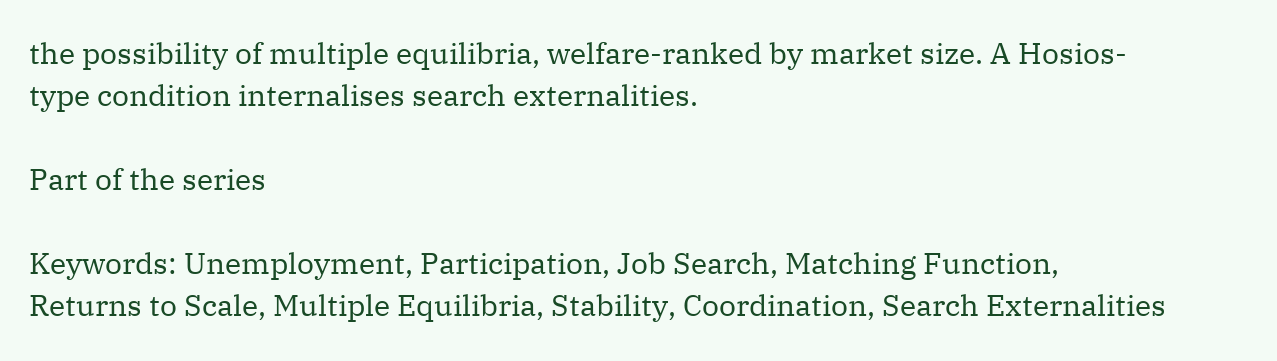the possibility of multiple equilibria, welfare-ranked by market size. A Hosios-type condition internalises search externalities.

Part of the series

Keywords: Unemployment, Participation, Job Search, Matching Function, Returns to Scale, Multiple Equilibria, Stability, Coordination, Search Externalities